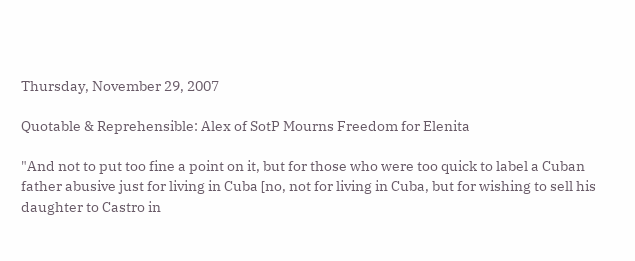Thursday, November 29, 2007

Quotable & Reprehensible: Alex of SotP Mourns Freedom for Elenita

"And not to put too fine a point on it, but for those who were too quick to label a Cuban father abusive just for living in Cuba [no, not for living in Cuba, but for wishing to sell his daughter to Castro in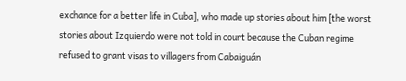exchance for a better life in Cuba], who made up stories about him [the worst stories about Izquierdo were not told in court because the Cuban regime refused to grant visas to villagers from Cabaiguán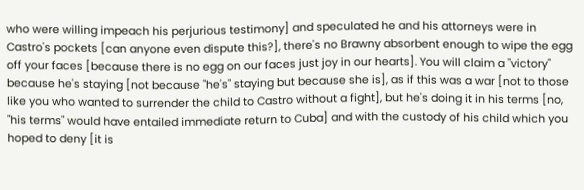who were willing impeach his perjurious testimony] and speculated he and his attorneys were in Castro's pockets [can anyone even dispute this?], there's no Brawny absorbent enough to wipe the egg off your faces [because there is no egg on our faces just joy in our hearts]. You will claim a "victory" because he's staying [not because "he's" staying but because she is], as if this was a war [not to those like you who wanted to surrender the child to Castro without a fight], but he's doing it in his terms [no, "his terms" would have entailed immediate return to Cuba] and with the custody of his child which you hoped to deny [it is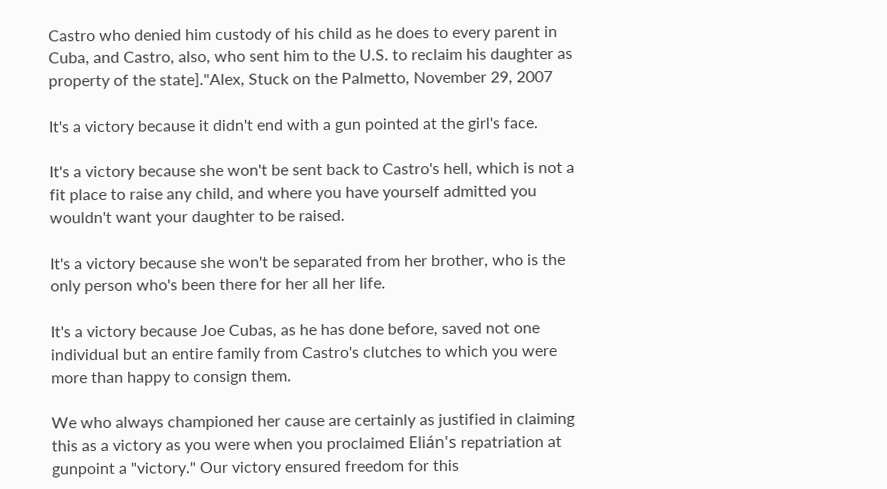Castro who denied him custody of his child as he does to every parent in Cuba, and Castro, also, who sent him to the U.S. to reclaim his daughter as property of the state]."Alex, Stuck on the Palmetto, November 29, 2007

It's a victory because it didn't end with a gun pointed at the girl's face.

It's a victory because she won't be sent back to Castro's hell, which is not a fit place to raise any child, and where you have yourself admitted you wouldn't want your daughter to be raised.

It's a victory because she won't be separated from her brother, who is the only person who's been there for her all her life.

It's a victory because Joe Cubas, as he has done before, saved not one individual but an entire family from Castro's clutches to which you were more than happy to consign them.

We who always championed her cause are certainly as justified in claiming this as a victory as you were when you proclaimed Elián's repatriation at gunpoint a "victory." Our victory ensured freedom for this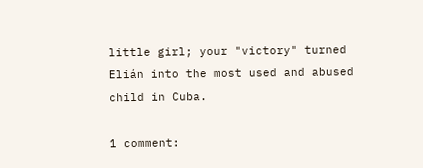little girl; your "victory" turned Elián into the most used and abused child in Cuba.

1 comment: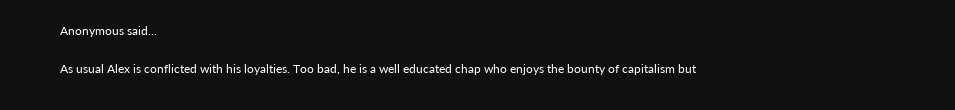Anonymous said...

As usual Alex is conflicted with his loyalties. Too bad, he is a well educated chap who enjoys the bounty of capitalism but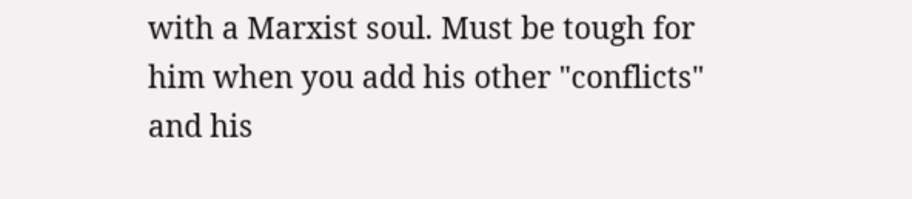with a Marxist soul. Must be tough for him when you add his other "conflicts" and his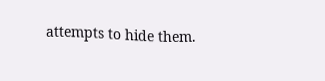attempts to hide them.